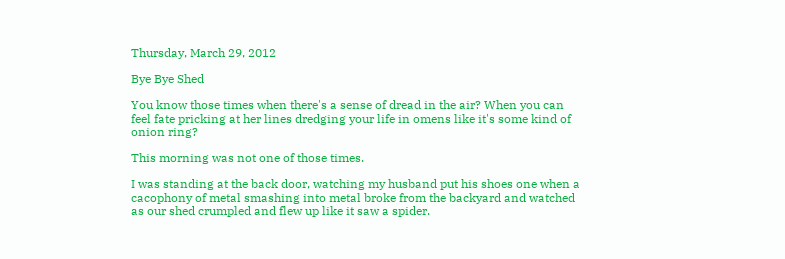Thursday, March 29, 2012

Bye Bye Shed

You know those times when there's a sense of dread in the air? When you can feel fate pricking at her lines dredging your life in omens like it's some kind of onion ring?

This morning was not one of those times.

I was standing at the back door, watching my husband put his shoes one when a cacophony of metal smashing into metal broke from the backyard and watched as our shed crumpled and flew up like it saw a spider.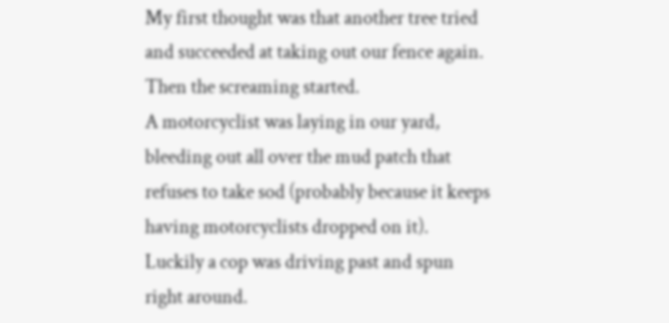My first thought was that another tree tried and succeeded at taking out our fence again. Then the screaming started.
A motorcyclist was laying in our yard, bleeding out all over the mud patch that refuses to take sod (probably because it keeps having motorcyclists dropped on it). Luckily a cop was driving past and spun right around.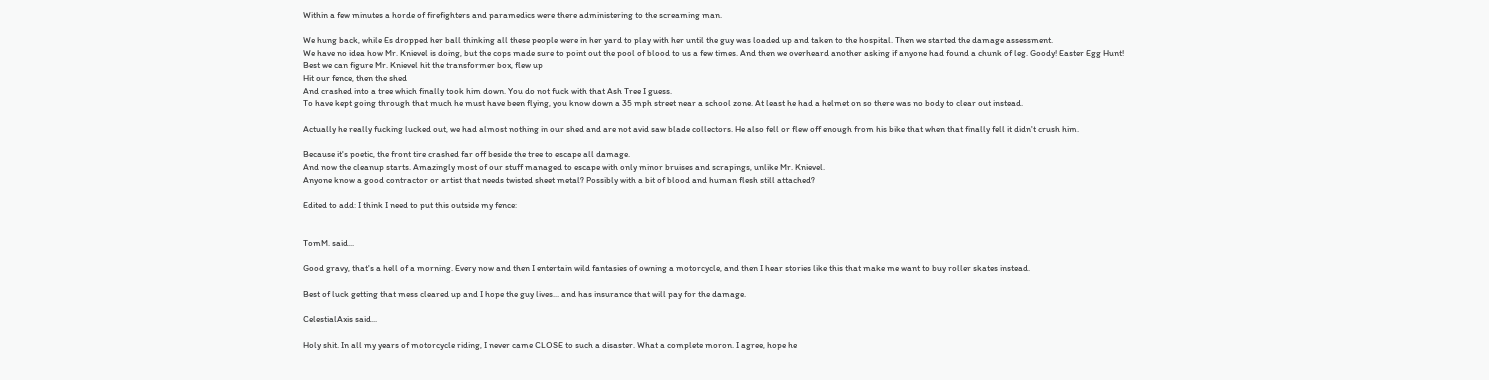Within a few minutes a horde of firefighters and paramedics were there administering to the screaming man.

We hung back, while Es dropped her ball thinking all these people were in her yard to play with her until the guy was loaded up and taken to the hospital. Then we started the damage assessment.
We have no idea how Mr. Knievel is doing, but the cops made sure to point out the pool of blood to us a few times. And then we overheard another asking if anyone had found a chunk of leg. Goody! Easter Egg Hunt!
Best we can figure Mr. Knievel hit the transformer box, flew up
Hit our fence, then the shed
And crashed into a tree which finally took him down. You do not fuck with that Ash Tree I guess.
To have kept going through that much he must have been flying, you know down a 35 mph street near a school zone. At least he had a helmet on so there was no body to clear out instead.

Actually he really fucking lucked out, we had almost nothing in our shed and are not avid saw blade collectors. He also fell or flew off enough from his bike that when that finally fell it didn't crush him.

Because it's poetic, the front tire crashed far off beside the tree to escape all damage.
And now the cleanup starts. Amazingly most of our stuff managed to escape with only minor bruises and scrapings, unlike Mr. Knievel.
Anyone know a good contractor or artist that needs twisted sheet metal? Possibly with a bit of blood and human flesh still attached?

Edited to add: I think I need to put this outside my fence:


TomM. said...

Good gravy, that's a hell of a morning. Every now and then I entertain wild fantasies of owning a motorcycle, and then I hear stories like this that make me want to buy roller skates instead.

Best of luck getting that mess cleared up and I hope the guy lives... and has insurance that will pay for the damage.

CelestialAxis said...

Holy shit. In all my years of motorcycle riding, I never came CLOSE to such a disaster. What a complete moron. I agree, hope he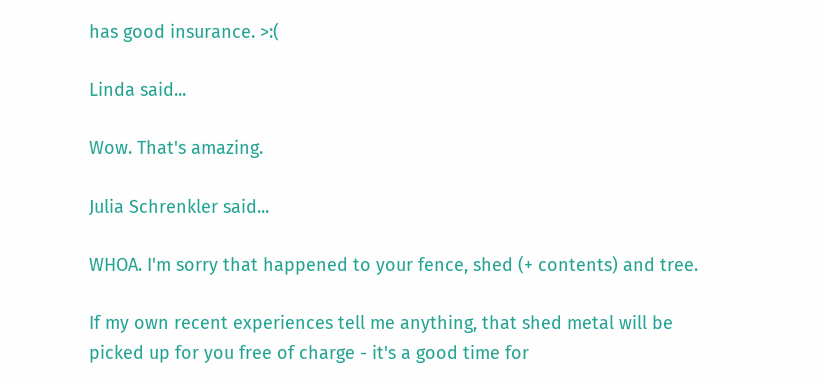has good insurance. >:(

Linda said...

Wow. That's amazing.

Julia Schrenkler said...

WHOA. I'm sorry that happened to your fence, shed (+ contents) and tree.

If my own recent experiences tell me anything, that shed metal will be picked up for you free of charge - it's a good time for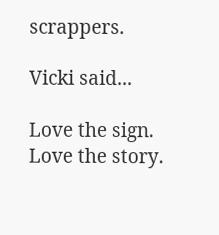scrappers.

Vicki said...

Love the sign.
Love the story.